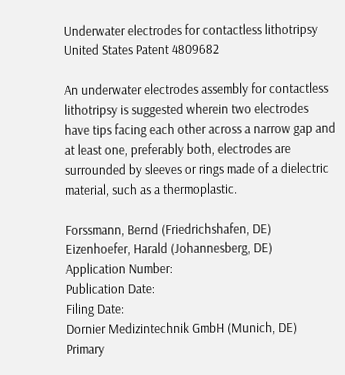Underwater electrodes for contactless lithotripsy
United States Patent 4809682

An underwater electrodes assembly for contactless lithotripsy is suggested wherein two electrodes have tips facing each other across a narrow gap and at least one, preferably both, electrodes are surrounded by sleeves or rings made of a dielectric material, such as a thermoplastic.

Forssmann, Bernd (Friedrichshafen, DE)
Eizenhoefer, Harald (Johannesberg, DE)
Application Number:
Publication Date:
Filing Date:
Dornier Medizintechnik GmbH (Munich, DE)
Primary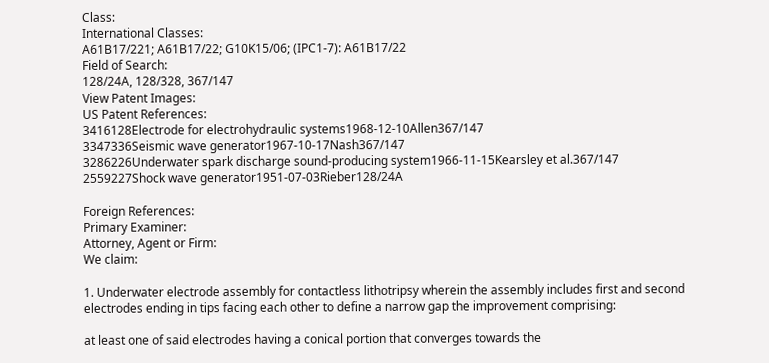Class:
International Classes:
A61B17/221; A61B17/22; G10K15/06; (IPC1-7): A61B17/22
Field of Search:
128/24A, 128/328, 367/147
View Patent Images:
US Patent References:
3416128Electrode for electrohydraulic systems1968-12-10Allen367/147
3347336Seismic wave generator1967-10-17Nash367/147
3286226Underwater spark discharge sound-producing system1966-11-15Kearsley et al.367/147
2559227Shock wave generator1951-07-03Rieber128/24A

Foreign References:
Primary Examiner:
Attorney, Agent or Firm:
We claim:

1. Underwater electrode assembly for contactless lithotripsy wherein the assembly includes first and second electrodes ending in tips facing each other to define a narrow gap the improvement comprising:

at least one of said electrodes having a conical portion that converges towards the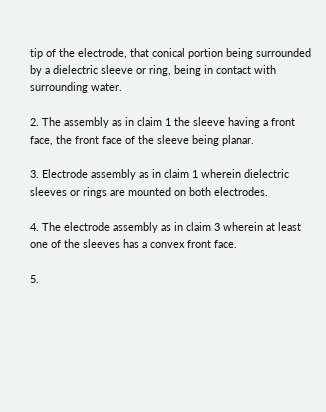tip of the electrode, that conical portion being surrounded by a dielectric sleeve or ring, being in contact with surrounding water.

2. The assembly as in claim 1 the sleeve having a front face, the front face of the sleeve being planar.

3. Electrode assembly as in claim 1 wherein dielectric sleeves or rings are mounted on both electrodes.

4. The electrode assembly as in claim 3 wherein at least one of the sleeves has a convex front face.

5.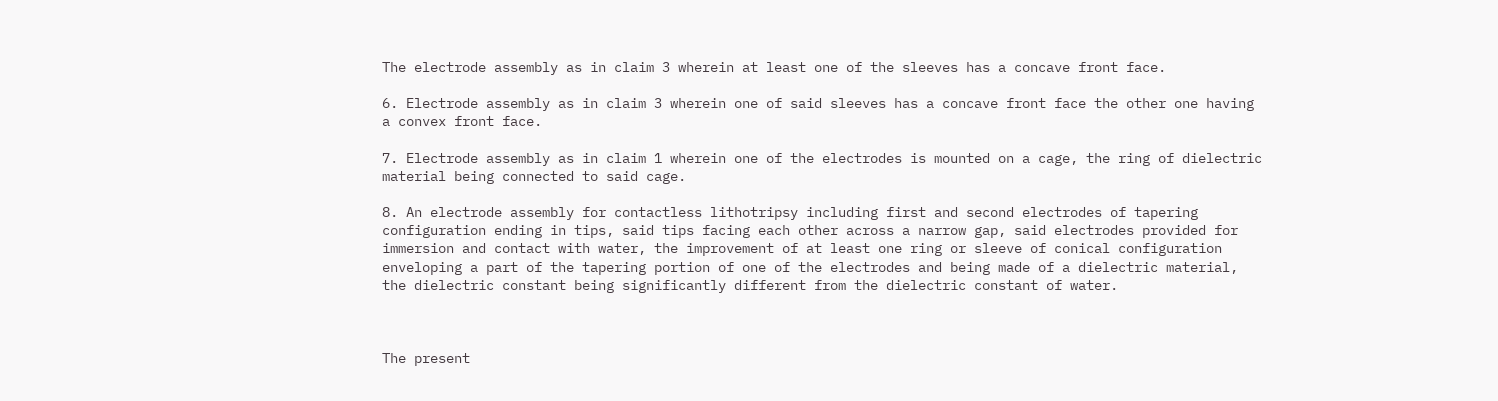The electrode assembly as in claim 3 wherein at least one of the sleeves has a concave front face.

6. Electrode assembly as in claim 3 wherein one of said sleeves has a concave front face the other one having a convex front face.

7. Electrode assembly as in claim 1 wherein one of the electrodes is mounted on a cage, the ring of dielectric material being connected to said cage.

8. An electrode assembly for contactless lithotripsy including first and second electrodes of tapering configuration ending in tips, said tips facing each other across a narrow gap, said electrodes provided for immersion and contact with water, the improvement of at least one ring or sleeve of conical configuration enveloping a part of the tapering portion of one of the electrodes and being made of a dielectric material, the dielectric constant being significantly different from the dielectric constant of water.



The present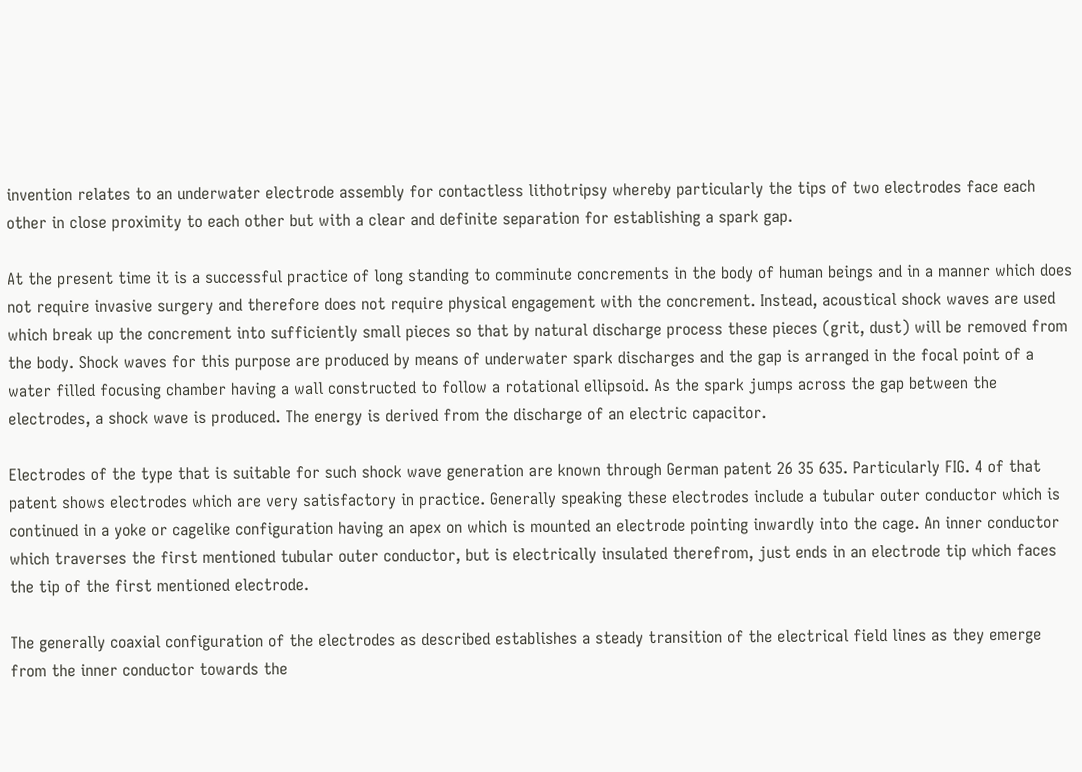invention relates to an underwater electrode assembly for contactless lithotripsy whereby particularly the tips of two electrodes face each other in close proximity to each other but with a clear and definite separation for establishing a spark gap.

At the present time it is a successful practice of long standing to comminute concrements in the body of human beings and in a manner which does not require invasive surgery and therefore does not require physical engagement with the concrement. Instead, acoustical shock waves are used which break up the concrement into sufficiently small pieces so that by natural discharge process these pieces (grit, dust) will be removed from the body. Shock waves for this purpose are produced by means of underwater spark discharges and the gap is arranged in the focal point of a water filled focusing chamber having a wall constructed to follow a rotational ellipsoid. As the spark jumps across the gap between the electrodes, a shock wave is produced. The energy is derived from the discharge of an electric capacitor.

Electrodes of the type that is suitable for such shock wave generation are known through German patent 26 35 635. Particularly FIG. 4 of that patent shows electrodes which are very satisfactory in practice. Generally speaking these electrodes include a tubular outer conductor which is continued in a yoke or cagelike configuration having an apex on which is mounted an electrode pointing inwardly into the cage. An inner conductor which traverses the first mentioned tubular outer conductor, but is electrically insulated therefrom, just ends in an electrode tip which faces the tip of the first mentioned electrode.

The generally coaxial configuration of the electrodes as described establishes a steady transition of the electrical field lines as they emerge from the inner conductor towards the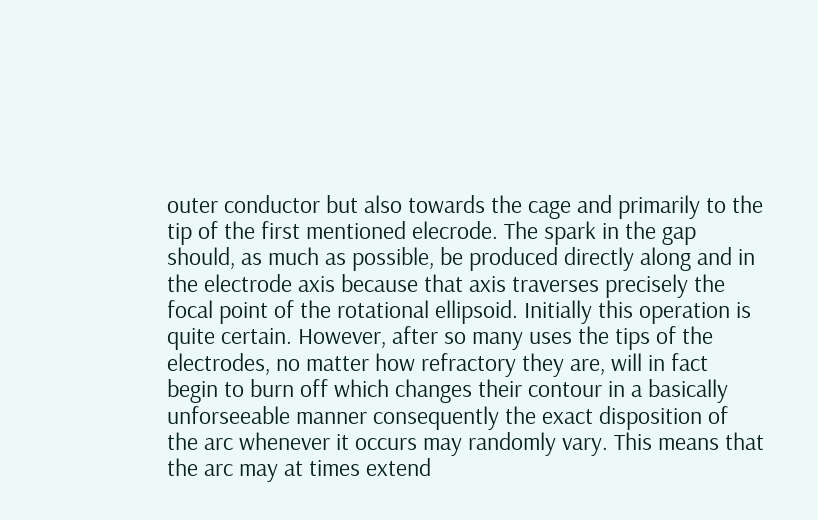outer conductor but also towards the cage and primarily to the tip of the first mentioned elecrode. The spark in the gap should, as much as possible, be produced directly along and in the electrode axis because that axis traverses precisely the focal point of the rotational ellipsoid. Initially this operation is quite certain. However, after so many uses the tips of the electrodes, no matter how refractory they are, will in fact begin to burn off which changes their contour in a basically unforseeable manner consequently the exact disposition of the arc whenever it occurs may randomly vary. This means that the arc may at times extend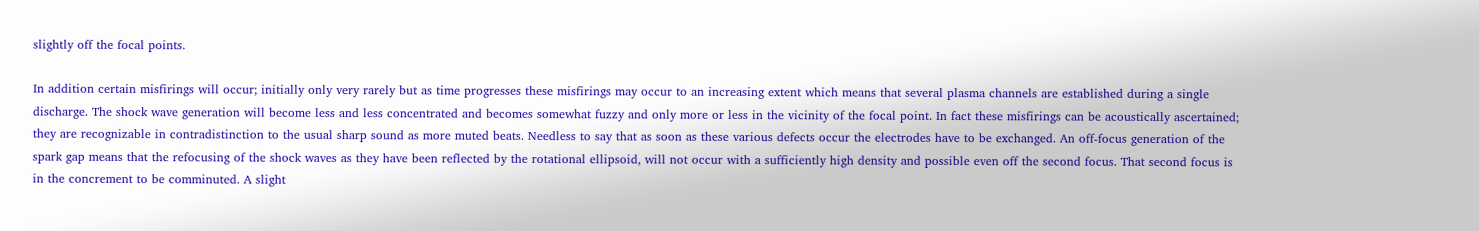slightly off the focal points.

In addition certain misfirings will occur; initially only very rarely but as time progresses these misfirings may occur to an increasing extent which means that several plasma channels are established during a single discharge. The shock wave generation will become less and less concentrated and becomes somewhat fuzzy and only more or less in the vicinity of the focal point. In fact these misfirings can be acoustically ascertained; they are recognizable in contradistinction to the usual sharp sound as more muted beats. Needless to say that as soon as these various defects occur the electrodes have to be exchanged. An off-focus generation of the spark gap means that the refocusing of the shock waves as they have been reflected by the rotational ellipsoid, will not occur with a sufficiently high density and possible even off the second focus. That second focus is in the concrement to be comminuted. A slight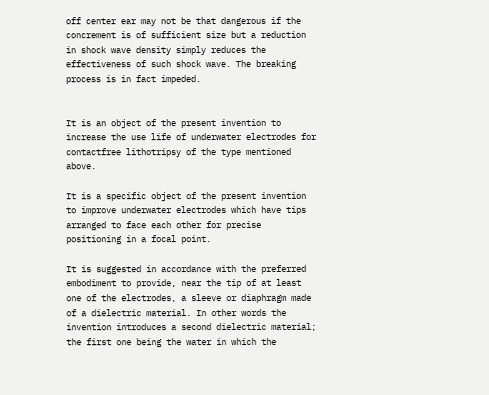off center ear may not be that dangerous if the concrement is of sufficient size but a reduction in shock wave density simply reduces the effectiveness of such shock wave. The breaking process is in fact impeded.


It is an object of the present invention to increase the use life of underwater electrodes for contactfree lithotripsy of the type mentioned above.

It is a specific object of the present invention to improve underwater electrodes which have tips arranged to face each other for precise positioning in a focal point.

It is suggested in accordance with the preferred embodiment to provide, near the tip of at least one of the electrodes, a sleeve or diaphragm made of a dielectric material. In other words the invention introduces a second dielectric material; the first one being the water in which the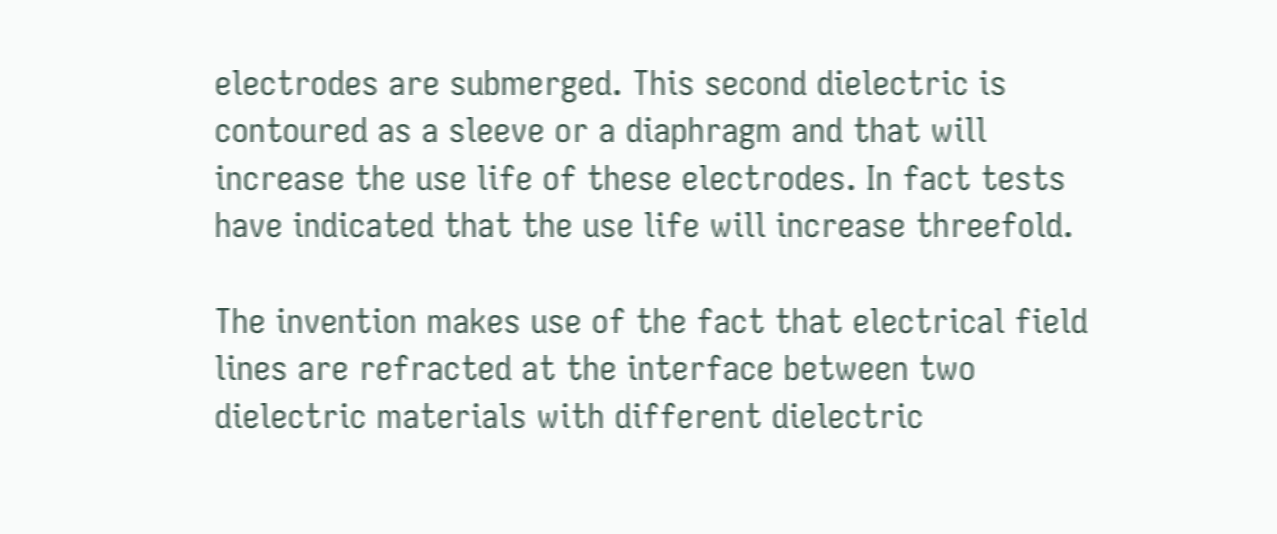electrodes are submerged. This second dielectric is contoured as a sleeve or a diaphragm and that will increase the use life of these electrodes. In fact tests have indicated that the use life will increase threefold.

The invention makes use of the fact that electrical field lines are refracted at the interface between two dielectric materials with different dielectric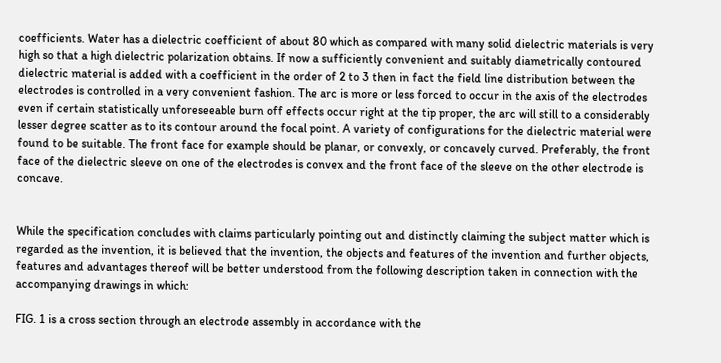coefficients. Water has a dielectric coefficient of about 80 which as compared with many solid dielectric materials is very high so that a high dielectric polarization obtains. If now a sufficiently convenient and suitably diametrically contoured dielectric material is added with a coefficient in the order of 2 to 3 then in fact the field line distribution between the electrodes is controlled in a very convenient fashion. The arc is more or less forced to occur in the axis of the electrodes even if certain statistically unforeseeable burn off effects occur right at the tip proper, the arc will still to a considerably lesser degree scatter as to its contour around the focal point. A variety of configurations for the dielectric material were found to be suitable. The front face for example should be planar, or convexly, or concavely curved. Preferably, the front face of the dielectric sleeve on one of the electrodes is convex and the front face of the sleeve on the other electrode is concave.


While the specification concludes with claims particularly pointing out and distinctly claiming the subject matter which is regarded as the invention, it is believed that the invention, the objects and features of the invention and further objects, features and advantages thereof will be better understood from the following description taken in connection with the accompanying drawings in which:

FIG. 1 is a cross section through an electrode assembly in accordance with the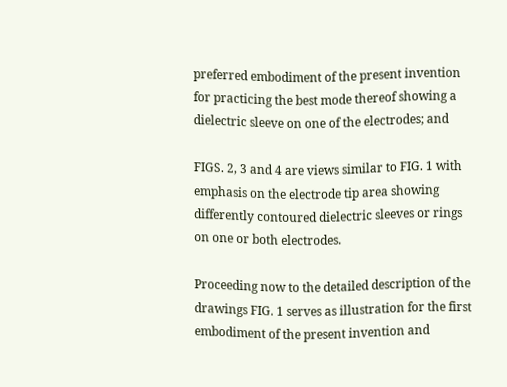preferred embodiment of the present invention for practicing the best mode thereof showing a dielectric sleeve on one of the electrodes; and

FIGS. 2, 3 and 4 are views similar to FIG. 1 with emphasis on the electrode tip area showing differently contoured dielectric sleeves or rings on one or both electrodes.

Proceeding now to the detailed description of the drawings FIG. 1 serves as illustration for the first embodiment of the present invention and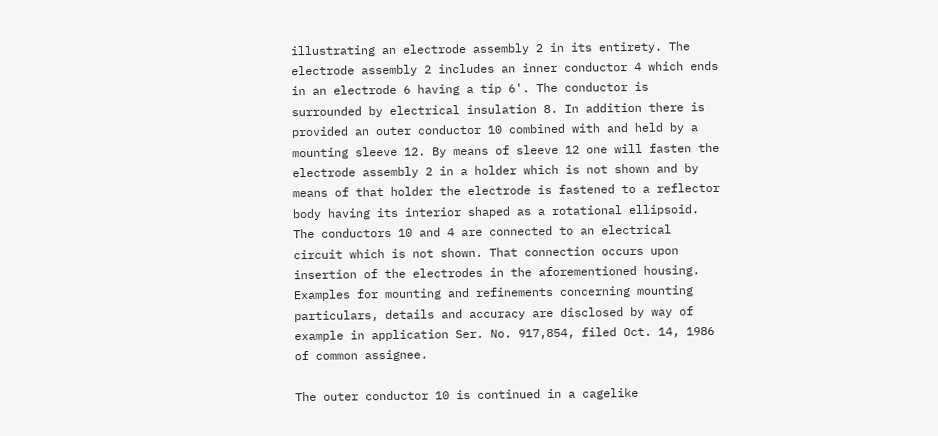illustrating an electrode assembly 2 in its entirety. The electrode assembly 2 includes an inner conductor 4 which ends in an electrode 6 having a tip 6'. The conductor is surrounded by electrical insulation 8. In addition there is provided an outer conductor 10 combined with and held by a mounting sleeve 12. By means of sleeve 12 one will fasten the electrode assembly 2 in a holder which is not shown and by means of that holder the electrode is fastened to a reflector body having its interior shaped as a rotational ellipsoid. The conductors 10 and 4 are connected to an electrical circuit which is not shown. That connection occurs upon insertion of the electrodes in the aforementioned housing. Examples for mounting and refinements concerning mounting particulars, details and accuracy are disclosed by way of example in application Ser. No. 917,854, filed Oct. 14, 1986 of common assignee.

The outer conductor 10 is continued in a cagelike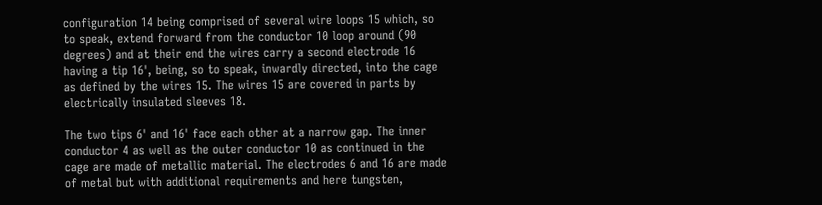configuration 14 being comprised of several wire loops 15 which, so to speak, extend forward from the conductor 10 loop around (90 degrees) and at their end the wires carry a second electrode 16 having a tip 16', being, so to speak, inwardly directed, into the cage as defined by the wires 15. The wires 15 are covered in parts by electrically insulated sleeves 18.

The two tips 6' and 16' face each other at a narrow gap. The inner conductor 4 as well as the outer conductor 10 as continued in the cage are made of metallic material. The electrodes 6 and 16 are made of metal but with additional requirements and here tungsten,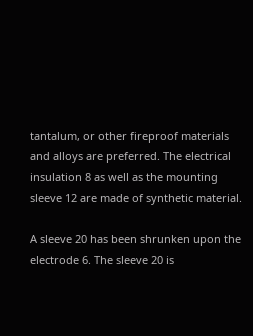tantalum, or other fireproof materials and alloys are preferred. The electrical insulation 8 as well as the mounting sleeve 12 are made of synthetic material.

A sleeve 20 has been shrunken upon the electrode 6. The sleeve 20 is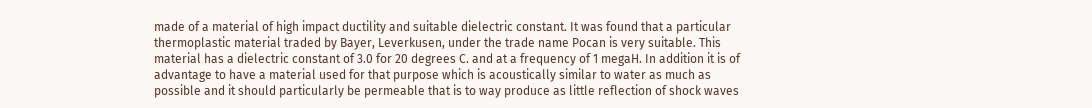made of a material of high impact ductility and suitable dielectric constant. It was found that a particular thermoplastic material traded by Bayer, Leverkusen, under the trade name Pocan is very suitable. This material has a dielectric constant of 3.0 for 20 degrees C. and at a frequency of 1 megaH. In addition it is of advantage to have a material used for that purpose which is acoustically similar to water as much as possible and it should particularly be permeable that is to way produce as little reflection of shock waves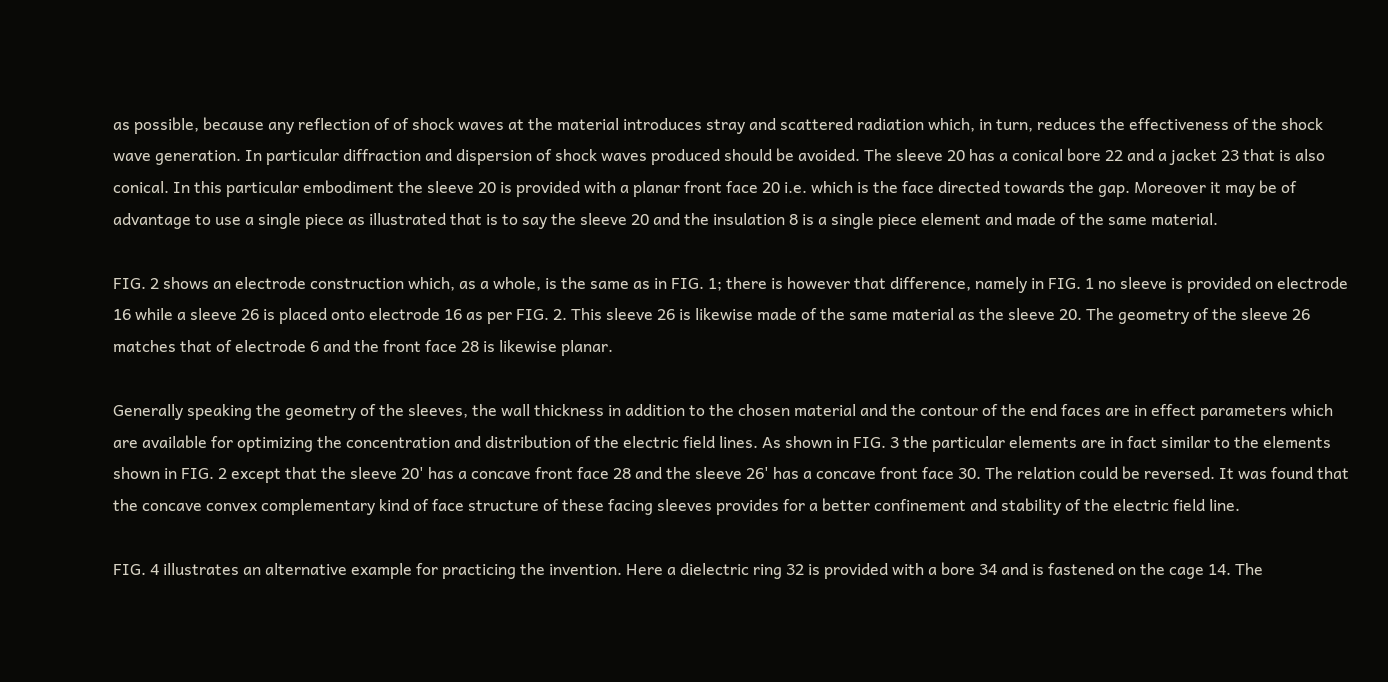as possible, because any reflection of of shock waves at the material introduces stray and scattered radiation which, in turn, reduces the effectiveness of the shock wave generation. In particular diffraction and dispersion of shock waves produced should be avoided. The sleeve 20 has a conical bore 22 and a jacket 23 that is also conical. In this particular embodiment the sleeve 20 is provided with a planar front face 20 i.e. which is the face directed towards the gap. Moreover it may be of advantage to use a single piece as illustrated that is to say the sleeve 20 and the insulation 8 is a single piece element and made of the same material.

FIG. 2 shows an electrode construction which, as a whole, is the same as in FIG. 1; there is however that difference, namely in FIG. 1 no sleeve is provided on electrode 16 while a sleeve 26 is placed onto electrode 16 as per FIG. 2. This sleeve 26 is likewise made of the same material as the sleeve 20. The geometry of the sleeve 26 matches that of electrode 6 and the front face 28 is likewise planar.

Generally speaking the geometry of the sleeves, the wall thickness in addition to the chosen material and the contour of the end faces are in effect parameters which are available for optimizing the concentration and distribution of the electric field lines. As shown in FIG. 3 the particular elements are in fact similar to the elements shown in FIG. 2 except that the sleeve 20' has a concave front face 28 and the sleeve 26' has a concave front face 30. The relation could be reversed. It was found that the concave convex complementary kind of face structure of these facing sleeves provides for a better confinement and stability of the electric field line.

FIG. 4 illustrates an alternative example for practicing the invention. Here a dielectric ring 32 is provided with a bore 34 and is fastened on the cage 14. The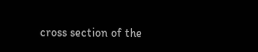cross section of the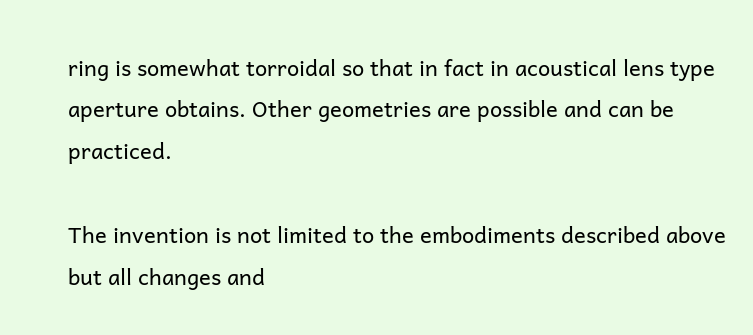ring is somewhat torroidal so that in fact in acoustical lens type aperture obtains. Other geometries are possible and can be practiced.

The invention is not limited to the embodiments described above but all changes and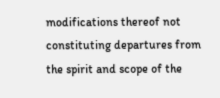modifications thereof not constituting departures from the spirit and scope of the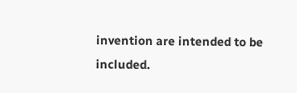invention are intended to be included.